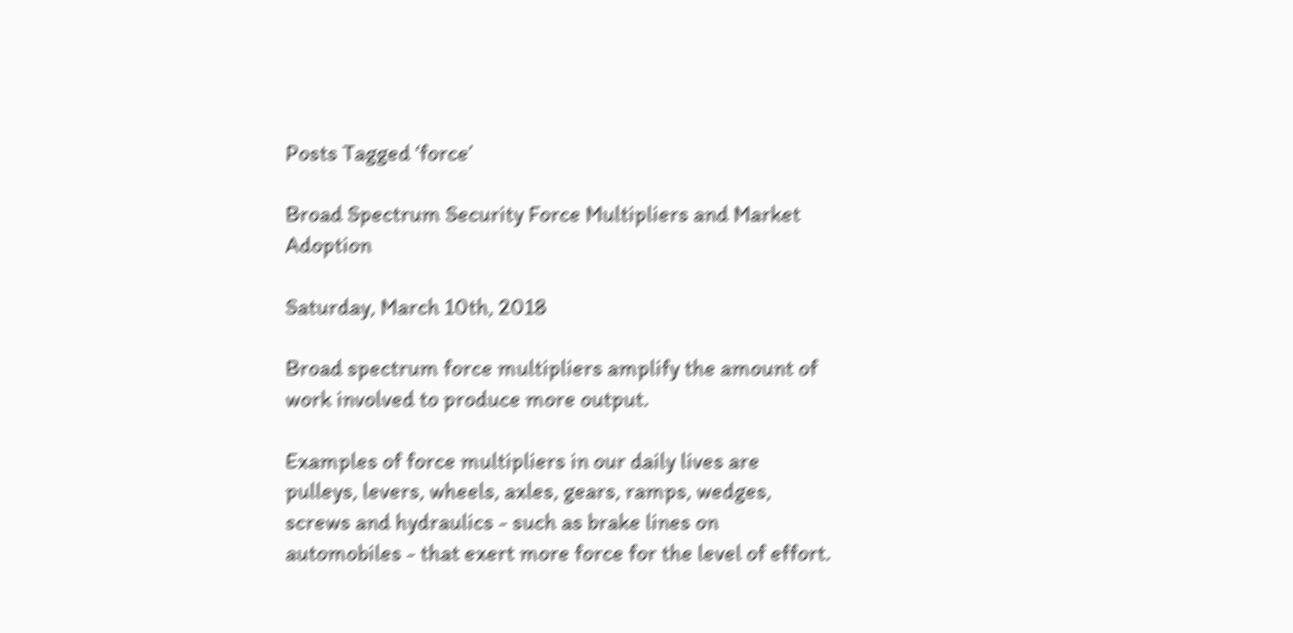Posts Tagged ‘force’

Broad Spectrum Security Force Multipliers and Market Adoption

Saturday, March 10th, 2018

Broad spectrum force multipliers amplify the amount of work involved to produce more output.

Examples of force multipliers in our daily lives are pulleys, levers, wheels, axles, gears, ramps, wedges, screws and hydraulics - such as brake lines on automobiles - that exert more force for the level of effort.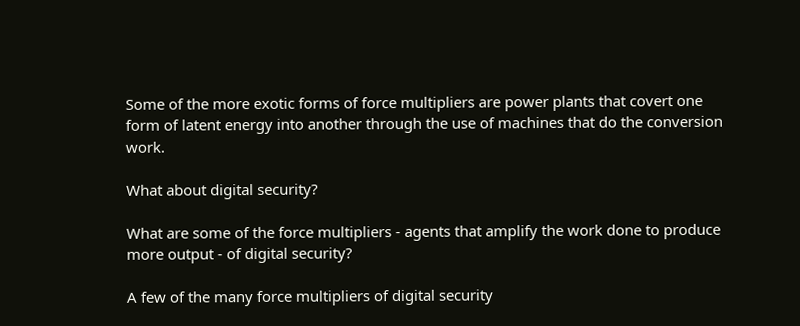Some of the more exotic forms of force multipliers are power plants that covert one form of latent energy into another through the use of machines that do the conversion work.

What about digital security?

What are some of the force multipliers - agents that amplify the work done to produce more output - of digital security?

A few of the many force multipliers of digital security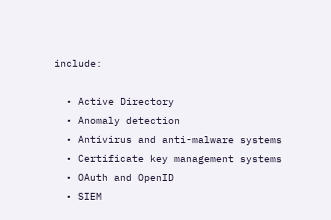include:

  • Active Directory
  • Anomaly detection
  • Antivirus and anti-malware systems
  • Certificate key management systems
  • OAuth and OpenID
  • SIEM